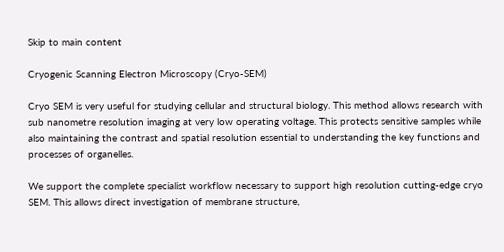Skip to main content

Cryogenic Scanning Electron Microscopy (Cryo-SEM)

Cryo SEM is very useful for studying cellular and structural biology. This method allows research with sub nanometre resolution imaging at very low operating voltage. This protects sensitive samples while also maintaining the contrast and spatial resolution essential to understanding the key functions and processes of organelles.

We support the complete specialist workflow necessary to support high resolution cutting-edge cryo SEM. This allows direct investigation of membrane structure,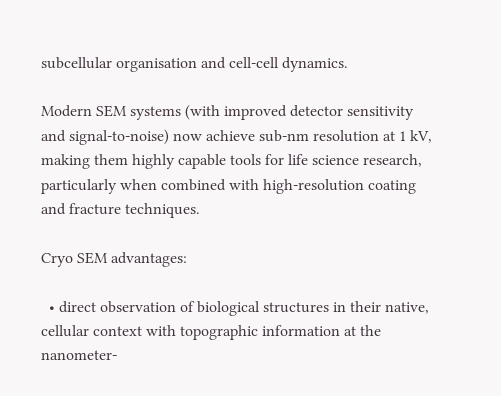subcellular organisation and cell-cell dynamics.

Modern SEM systems (with improved detector sensitivity and signal-to-noise) now achieve sub-nm resolution at 1 kV, making them highly capable tools for life science research, particularly when combined with high-resolution coating and fracture techniques.

Cryo SEM advantages:

  • direct observation of biological structures in their native, cellular context with topographic information at the nanometer-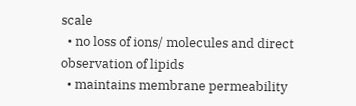scale
  • no loss of ions/ molecules and direct observation of lipids
  • maintains membrane permeability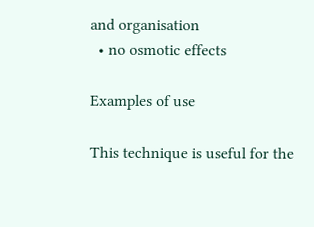and organisation
  • no osmotic effects

Examples of use

This technique is useful for the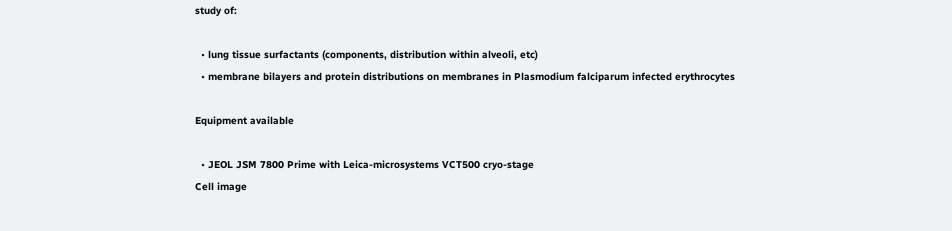study of:

  • lung tissue surfactants (components, distribution within alveoli, etc)
  • membrane bilayers and protein distributions on membranes in Plasmodium falciparum infected erythrocytes

Equipment available

  • JEOL JSM 7800 Prime with Leica-microsystems VCT500 cryo-stage
Cell image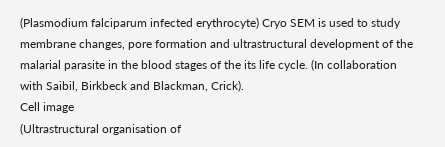(Plasmodium falciparum infected erythrocyte) Cryo SEM is used to study membrane changes, pore formation and ultrastructural development of the malarial parasite in the blood stages of the its life cycle. (In collaboration with Saibil, Birkbeck and Blackman, Crick).
Cell image
(Ultrastructural organisation of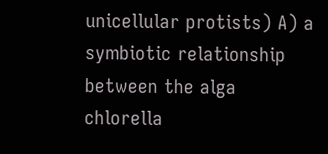unicellular protists) A) a symbiotic relationship between the alga chlorella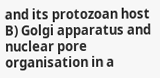and its protozoan host B) Golgi apparatus and nuclear pore organisation in a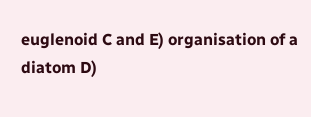euglenoid C and E) organisation of a diatom D)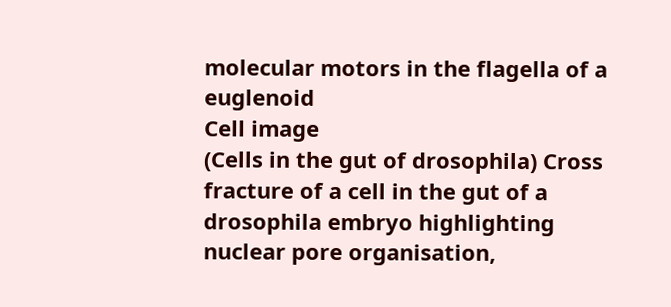molecular motors in the flagella of a euglenoid
Cell image
(Cells in the gut of drosophila) Cross fracture of a cell in the gut of a drosophila embryo highlighting nuclear pore organisation,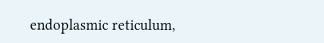endoplasmic reticulum,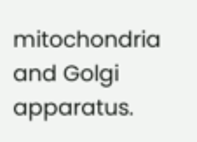mitochondria and Golgi apparatus.